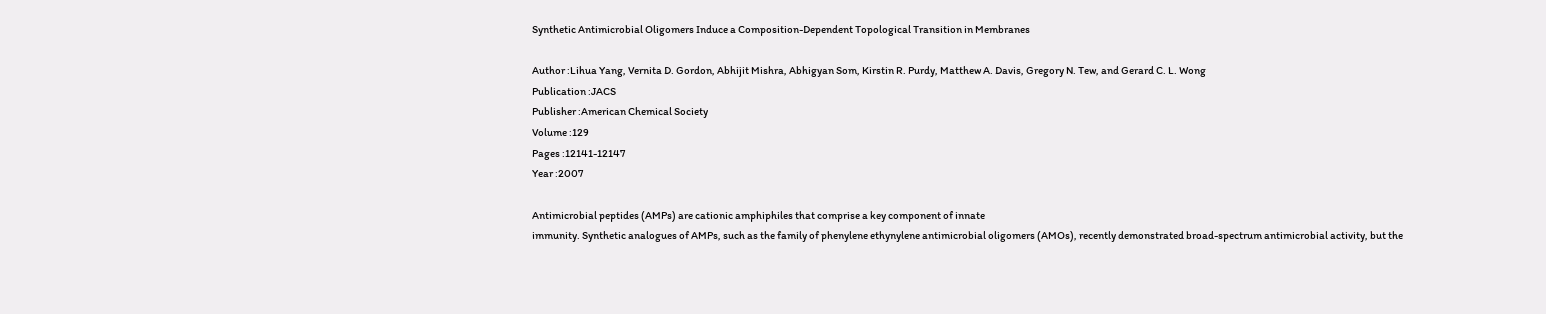Synthetic Antimicrobial Oligomers Induce a Composition-Dependent Topological Transition in Membranes

Author :Lihua Yang, Vernita D. Gordon, Abhijit Mishra, Abhigyan Som, Kirstin R. Purdy, Matthew A. Davis, Gregory N. Tew, and Gerard C. L. Wong
Publication :JACS
Publisher :American Chemical Society
Volume :129
Pages :12141-12147
Year :2007

Antimicrobial peptides (AMPs) are cationic amphiphiles that comprise a key component of innate
immunity. Synthetic analogues of AMPs, such as the family of phenylene ethynylene antimicrobial oligomers (AMOs), recently demonstrated broad-spectrum antimicrobial activity, but the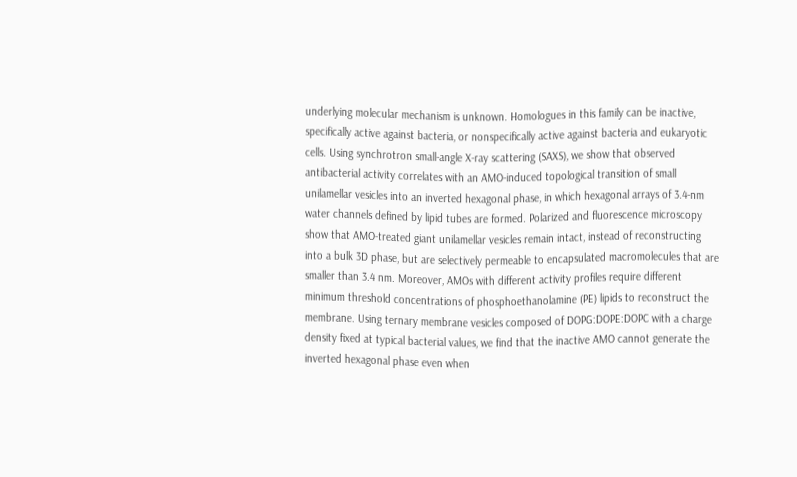underlying molecular mechanism is unknown. Homologues in this family can be inactive, specifically active against bacteria, or nonspecifically active against bacteria and eukaryotic cells. Using synchrotron small-angle X-ray scattering (SAXS), we show that observed antibacterial activity correlates with an AMO-induced topological transition of small unilamellar vesicles into an inverted hexagonal phase, in which hexagonal arrays of 3.4-nm water channels defined by lipid tubes are formed. Polarized and fluorescence microscopy show that AMO-treated giant unilamellar vesicles remain intact, instead of reconstructing into a bulk 3D phase, but are selectively permeable to encapsulated macromolecules that are smaller than 3.4 nm. Moreover, AMOs with different activity profiles require different minimum threshold concentrations of phosphoethanolamine (PE) lipids to reconstruct the membrane. Using ternary membrane vesicles composed of DOPG:DOPE:DOPC with a charge density fixed at typical bacterial values, we find that the inactive AMO cannot generate the inverted hexagonal phase even when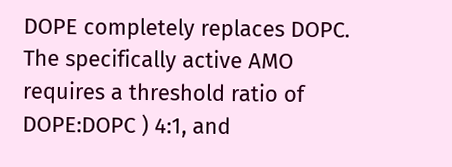DOPE completely replaces DOPC. The specifically active AMO requires a threshold ratio of DOPE:DOPC ) 4:1, and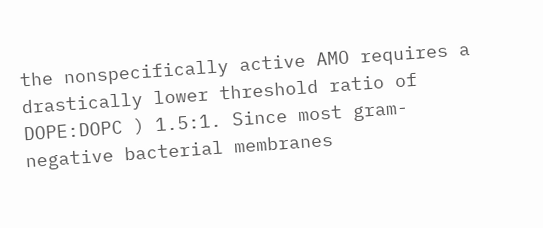the nonspecifically active AMO requires a drastically lower threshold ratio of DOPE:DOPC ) 1.5:1. Since most gram-negative bacterial membranes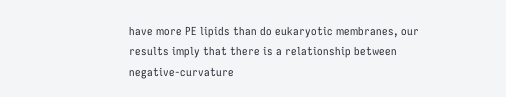have more PE lipids than do eukaryotic membranes, our results imply that there is a relationship between negative-curvature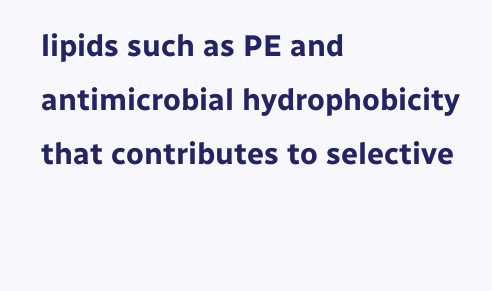lipids such as PE and antimicrobial hydrophobicity that contributes to selective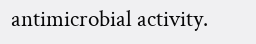antimicrobial activity.